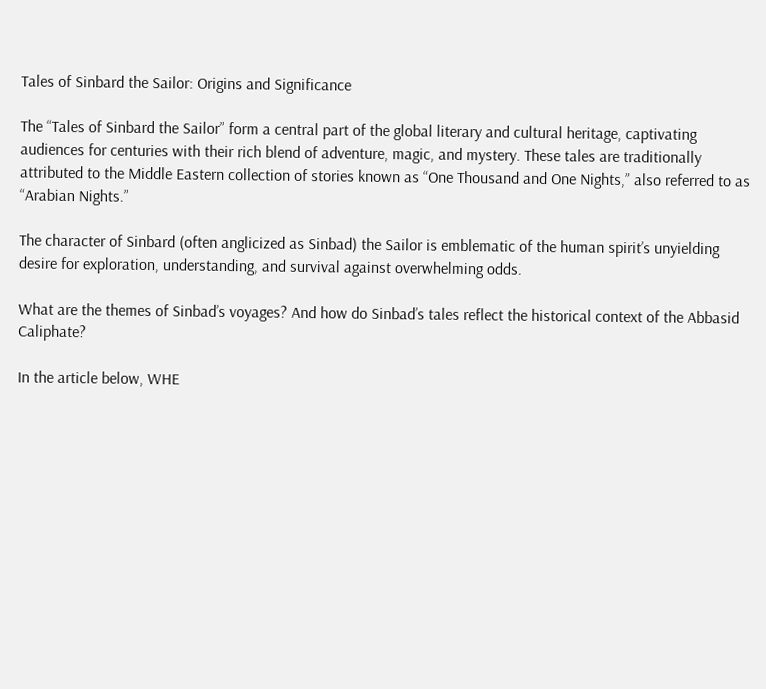Tales of Sinbard the Sailor: Origins and Significance

The “Tales of Sinbard the Sailor” form a central part of the global literary and cultural heritage, captivating audiences for centuries with their rich blend of adventure, magic, and mystery. These tales are traditionally attributed to the Middle Eastern collection of stories known as “One Thousand and One Nights,” also referred to as “Arabian Nights.”

The character of Sinbard (often anglicized as Sinbad) the Sailor is emblematic of the human spirit’s unyielding desire for exploration, understanding, and survival against overwhelming odds.

What are the themes of Sinbad’s voyages? And how do Sinbad’s tales reflect the historical context of the Abbasid Caliphate?

In the article below, WHE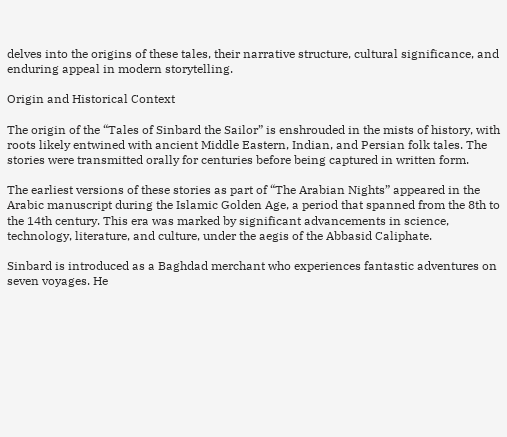delves into the origins of these tales, their narrative structure, cultural significance, and enduring appeal in modern storytelling.

Origin and Historical Context

The origin of the “Tales of Sinbard the Sailor” is enshrouded in the mists of history, with roots likely entwined with ancient Middle Eastern, Indian, and Persian folk tales. The stories were transmitted orally for centuries before being captured in written form.

The earliest versions of these stories as part of “The Arabian Nights” appeared in the Arabic manuscript during the Islamic Golden Age, a period that spanned from the 8th to the 14th century. This era was marked by significant advancements in science, technology, literature, and culture, under the aegis of the Abbasid Caliphate.

Sinbard is introduced as a Baghdad merchant who experiences fantastic adventures on seven voyages. He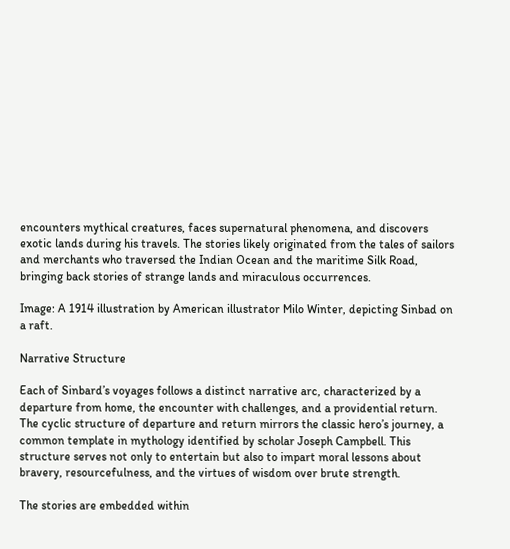encounters mythical creatures, faces supernatural phenomena, and discovers exotic lands during his travels. The stories likely originated from the tales of sailors and merchants who traversed the Indian Ocean and the maritime Silk Road, bringing back stories of strange lands and miraculous occurrences.

Image: A 1914 illustration by American illustrator Milo Winter, depicting Sinbad on a raft.

Narrative Structure

Each of Sinbard’s voyages follows a distinct narrative arc, characterized by a departure from home, the encounter with challenges, and a providential return. The cyclic structure of departure and return mirrors the classic hero’s journey, a common template in mythology identified by scholar Joseph Campbell. This structure serves not only to entertain but also to impart moral lessons about bravery, resourcefulness, and the virtues of wisdom over brute strength.

The stories are embedded within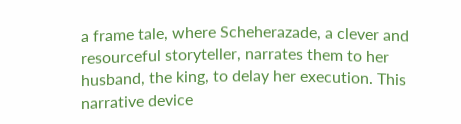a frame tale, where Scheherazade, a clever and resourceful storyteller, narrates them to her husband, the king, to delay her execution. This narrative device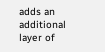adds an additional layer of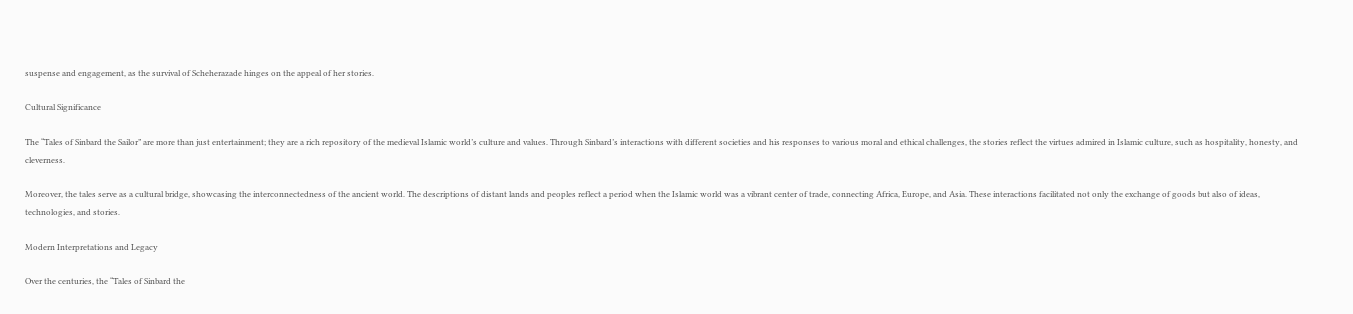suspense and engagement, as the survival of Scheherazade hinges on the appeal of her stories.

Cultural Significance

The “Tales of Sinbard the Sailor” are more than just entertainment; they are a rich repository of the medieval Islamic world’s culture and values. Through Sinbard’s interactions with different societies and his responses to various moral and ethical challenges, the stories reflect the virtues admired in Islamic culture, such as hospitality, honesty, and cleverness.

Moreover, the tales serve as a cultural bridge, showcasing the interconnectedness of the ancient world. The descriptions of distant lands and peoples reflect a period when the Islamic world was a vibrant center of trade, connecting Africa, Europe, and Asia. These interactions facilitated not only the exchange of goods but also of ideas, technologies, and stories.

Modern Interpretations and Legacy

Over the centuries, the “Tales of Sinbard the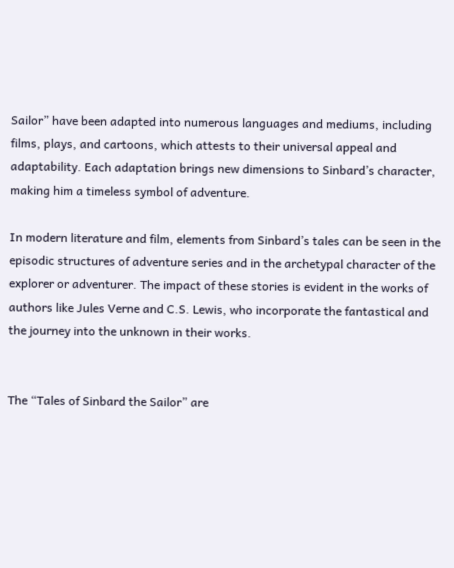Sailor” have been adapted into numerous languages and mediums, including films, plays, and cartoons, which attests to their universal appeal and adaptability. Each adaptation brings new dimensions to Sinbard’s character, making him a timeless symbol of adventure.

In modern literature and film, elements from Sinbard’s tales can be seen in the episodic structures of adventure series and in the archetypal character of the explorer or adventurer. The impact of these stories is evident in the works of authors like Jules Verne and C.S. Lewis, who incorporate the fantastical and the journey into the unknown in their works.


The “Tales of Sinbard the Sailor” are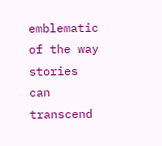emblematic of the way stories can transcend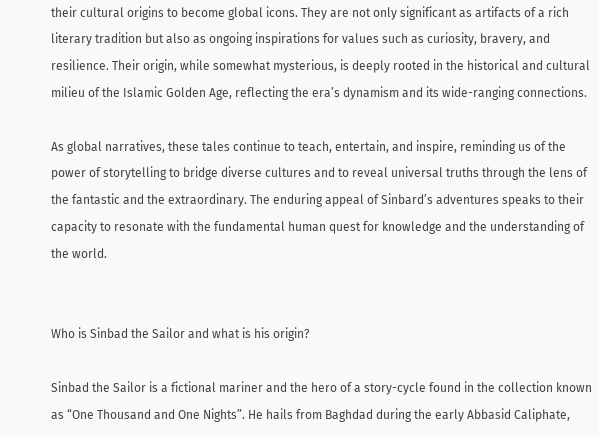their cultural origins to become global icons. They are not only significant as artifacts of a rich literary tradition but also as ongoing inspirations for values such as curiosity, bravery, and resilience. Their origin, while somewhat mysterious, is deeply rooted in the historical and cultural milieu of the Islamic Golden Age, reflecting the era’s dynamism and its wide-ranging connections.

As global narratives, these tales continue to teach, entertain, and inspire, reminding us of the power of storytelling to bridge diverse cultures and to reveal universal truths through the lens of the fantastic and the extraordinary. The enduring appeal of Sinbard’s adventures speaks to their capacity to resonate with the fundamental human quest for knowledge and the understanding of the world.


Who is Sinbad the Sailor and what is his origin?

Sinbad the Sailor is a fictional mariner and the hero of a story-cycle found in the collection known as “One Thousand and One Nights”. He hails from Baghdad during the early Abbasid Caliphate,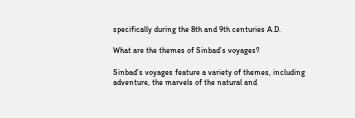specifically during the 8th and 9th centuries A.D.

What are the themes of Sinbad’s voyages?

Sinbad’s voyages feature a variety of themes, including adventure, the marvels of the natural and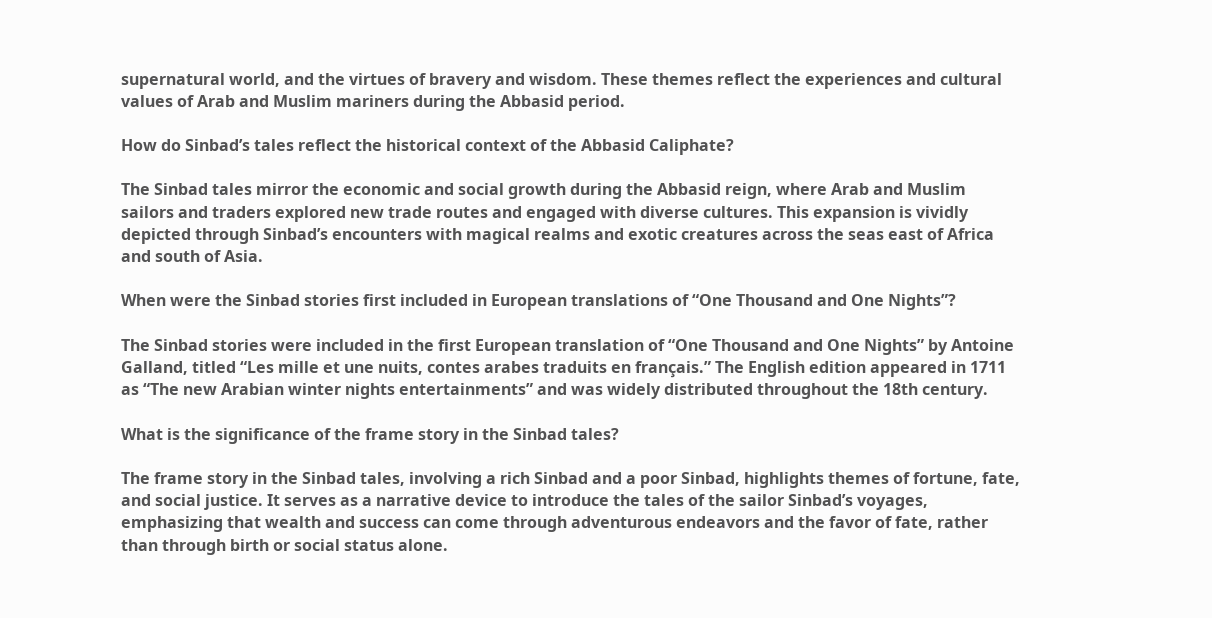supernatural world, and the virtues of bravery and wisdom. These themes reflect the experiences and cultural values of Arab and Muslim mariners during the Abbasid period.

How do Sinbad’s tales reflect the historical context of the Abbasid Caliphate?

The Sinbad tales mirror the economic and social growth during the Abbasid reign, where Arab and Muslim sailors and traders explored new trade routes and engaged with diverse cultures. This expansion is vividly depicted through Sinbad’s encounters with magical realms and exotic creatures across the seas east of Africa and south of Asia.

When were the Sinbad stories first included in European translations of “One Thousand and One Nights”?

The Sinbad stories were included in the first European translation of “One Thousand and One Nights” by Antoine Galland, titled “Les mille et une nuits, contes arabes traduits en français.” The English edition appeared in 1711 as “The new Arabian winter nights entertainments” and was widely distributed throughout the 18th century.

What is the significance of the frame story in the Sinbad tales?

The frame story in the Sinbad tales, involving a rich Sinbad and a poor Sinbad, highlights themes of fortune, fate, and social justice. It serves as a narrative device to introduce the tales of the sailor Sinbad’s voyages, emphasizing that wealth and success can come through adventurous endeavors and the favor of fate, rather than through birth or social status alone.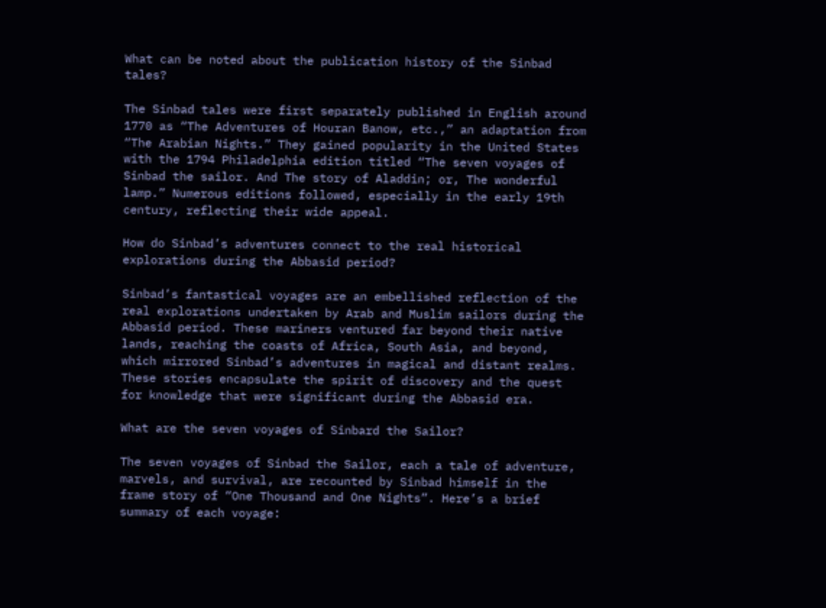What can be noted about the publication history of the Sinbad tales?

The Sinbad tales were first separately published in English around 1770 as “The Adventures of Houran Banow, etc.,” an adaptation from “The Arabian Nights.” They gained popularity in the United States with the 1794 Philadelphia edition titled “The seven voyages of Sinbad the sailor. And The story of Aladdin; or, The wonderful lamp.” Numerous editions followed, especially in the early 19th century, reflecting their wide appeal.

How do Sinbad’s adventures connect to the real historical explorations during the Abbasid period?

Sinbad’s fantastical voyages are an embellished reflection of the real explorations undertaken by Arab and Muslim sailors during the Abbasid period. These mariners ventured far beyond their native lands, reaching the coasts of Africa, South Asia, and beyond, which mirrored Sinbad’s adventures in magical and distant realms. These stories encapsulate the spirit of discovery and the quest for knowledge that were significant during the Abbasid era.

What are the seven voyages of Sinbard the Sailor?

The seven voyages of Sinbad the Sailor, each a tale of adventure, marvels, and survival, are recounted by Sinbad himself in the frame story of “One Thousand and One Nights”. Here’s a brief summary of each voyage: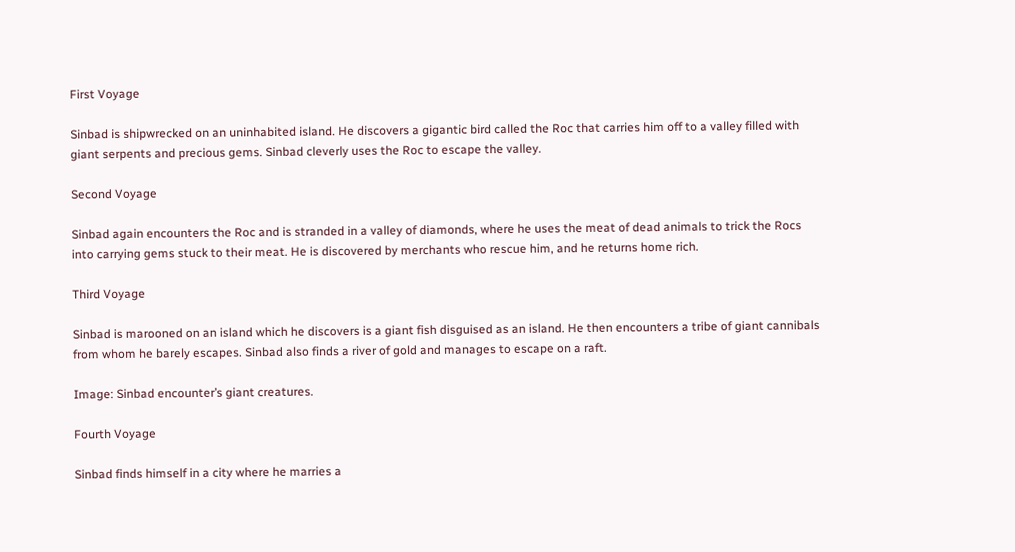First Voyage

Sinbad is shipwrecked on an uninhabited island. He discovers a gigantic bird called the Roc that carries him off to a valley filled with giant serpents and precious gems. Sinbad cleverly uses the Roc to escape the valley.

Second Voyage

Sinbad again encounters the Roc and is stranded in a valley of diamonds, where he uses the meat of dead animals to trick the Rocs into carrying gems stuck to their meat. He is discovered by merchants who rescue him, and he returns home rich.

Third Voyage

Sinbad is marooned on an island which he discovers is a giant fish disguised as an island. He then encounters a tribe of giant cannibals from whom he barely escapes. Sinbad also finds a river of gold and manages to escape on a raft.

Image: Sinbad encounter’s giant creatures.

Fourth Voyage

Sinbad finds himself in a city where he marries a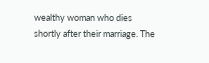wealthy woman who dies shortly after their marriage. The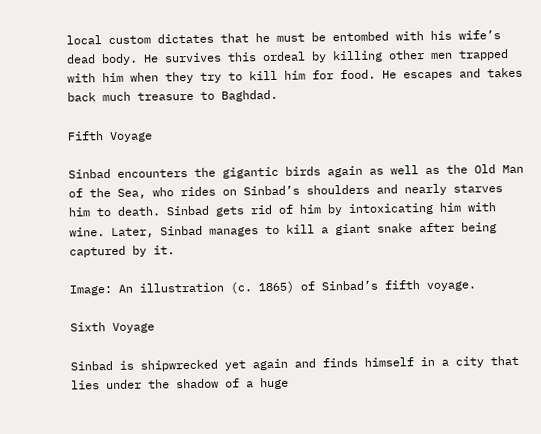local custom dictates that he must be entombed with his wife’s dead body. He survives this ordeal by killing other men trapped with him when they try to kill him for food. He escapes and takes back much treasure to Baghdad.

Fifth Voyage

Sinbad encounters the gigantic birds again as well as the Old Man of the Sea, who rides on Sinbad’s shoulders and nearly starves him to death. Sinbad gets rid of him by intoxicating him with wine. Later, Sinbad manages to kill a giant snake after being captured by it.

Image: An illustration (c. 1865) of Sinbad’s fifth voyage.

Sixth Voyage

Sinbad is shipwrecked yet again and finds himself in a city that lies under the shadow of a huge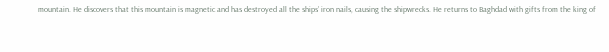mountain. He discovers that this mountain is magnetic and has destroyed all the ships’ iron nails, causing the shipwrecks. He returns to Baghdad with gifts from the king of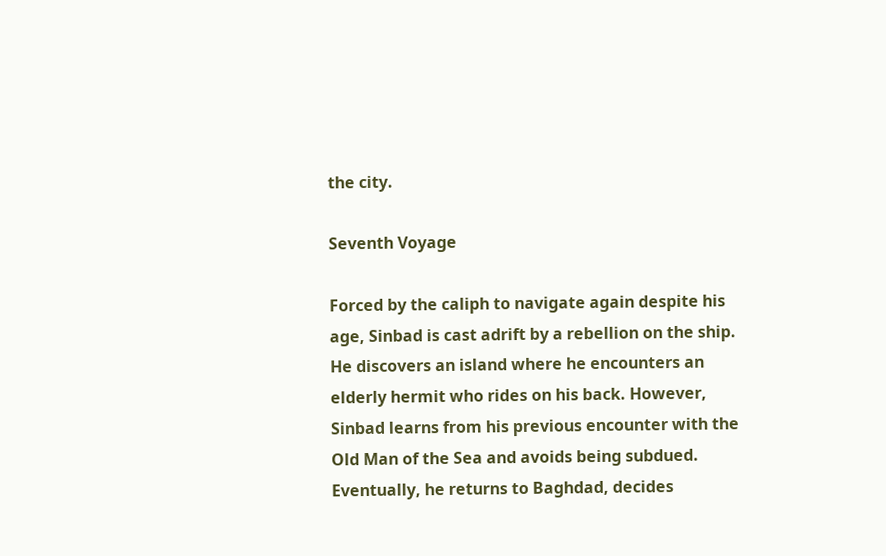the city.

Seventh Voyage

Forced by the caliph to navigate again despite his age, Sinbad is cast adrift by a rebellion on the ship. He discovers an island where he encounters an elderly hermit who rides on his back. However, Sinbad learns from his previous encounter with the Old Man of the Sea and avoids being subdued. Eventually, he returns to Baghdad, decides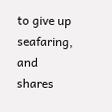to give up seafaring, and shares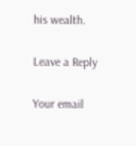his wealth.

Leave a Reply

Your email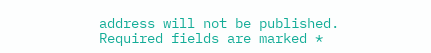address will not be published. Required fields are marked *